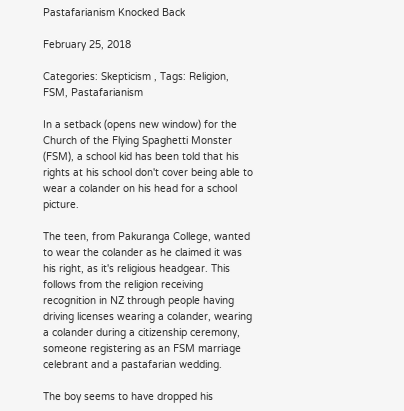Pastafarianism Knocked Back

February 25, 2018

Categories: Skepticism , Tags: Religion, FSM, Pastafarianism

In a setback (opens new window) for the Church of the Flying Spaghetti Monster (FSM), a school kid has been told that his rights at his school don't cover being able to wear a colander on his head for a school picture.

The teen, from Pakuranga College, wanted to wear the colander as he claimed it was his right, as it's religious headgear. This follows from the religion receiving recognition in NZ through people having driving licenses wearing a colander, wearing a colander during a citizenship ceremony, someone registering as an FSM marriage celebrant and a pastafarian wedding.

The boy seems to have dropped his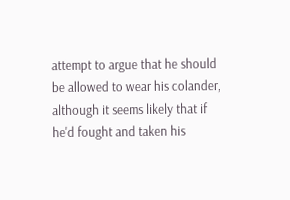attempt to argue that he should be allowed to wear his colander, although it seems likely that if he'd fought and taken his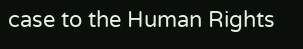case to the Human Rights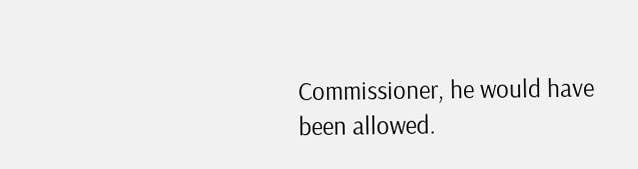Commissioner, he would have been allowed.